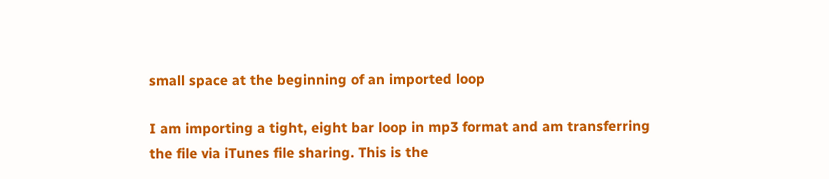small space at the beginning of an imported loop

I am importing a tight, eight bar loop in mp3 format and am transferring the file via iTunes file sharing. This is the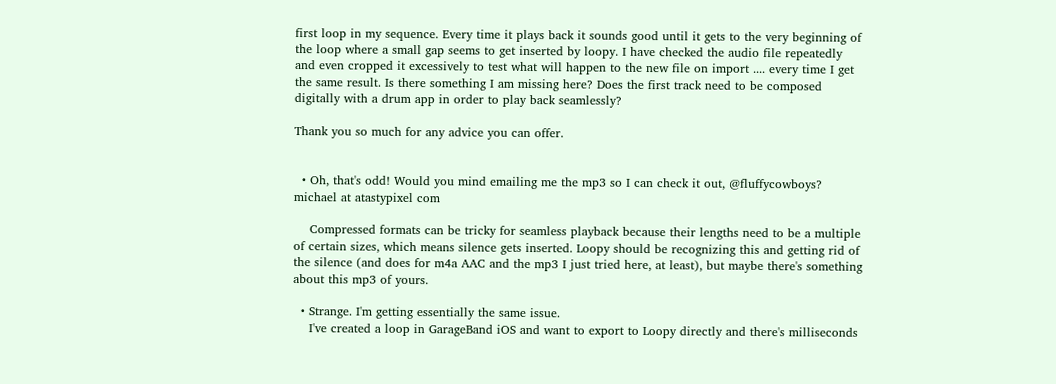first loop in my sequence. Every time it plays back it sounds good until it gets to the very beginning of the loop where a small gap seems to get inserted by loopy. I have checked the audio file repeatedly and even cropped it excessively to test what will happen to the new file on import .... every time I get the same result. Is there something I am missing here? Does the first track need to be composed digitally with a drum app in order to play back seamlessly?

Thank you so much for any advice you can offer.


  • Oh, that's odd! Would you mind emailing me the mp3 so I can check it out, @fluffycowboys? michael at atastypixel com

    Compressed formats can be tricky for seamless playback because their lengths need to be a multiple of certain sizes, which means silence gets inserted. Loopy should be recognizing this and getting rid of the silence (and does for m4a AAC and the mp3 I just tried here, at least), but maybe there's something about this mp3 of yours.

  • Strange. I'm getting essentially the same issue.
    I've created a loop in GarageBand iOS and want to export to Loopy directly and there's milliseconds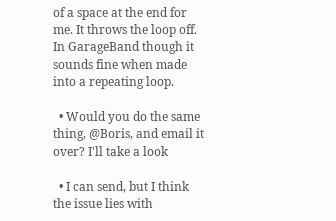of a space at the end for me. It throws the loop off. In GarageBand though it sounds fine when made into a repeating loop.

  • Would you do the same thing, @Boris, and email it over? I'll take a look

  • I can send, but I think the issue lies with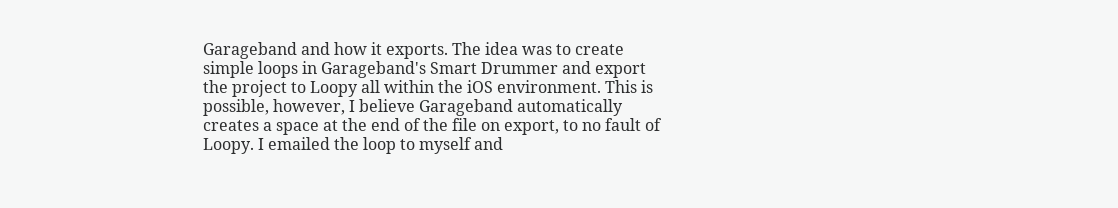Garageband and how it exports. The idea was to create simple loops in Garageband's Smart Drummer and export the project to Loopy all within the iOS environment. This is possible, however, I believe Garageband automatically creates a space at the end of the file on export, to no fault of Loopy. I emailed the loop to myself and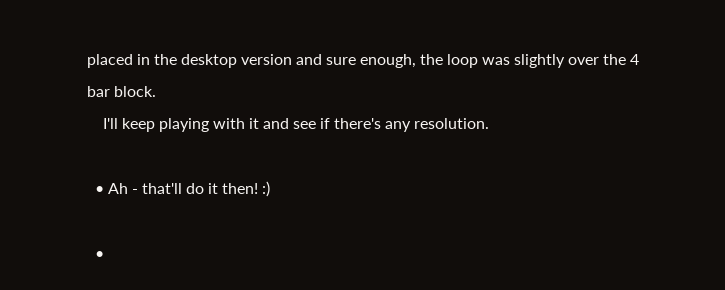placed in the desktop version and sure enough, the loop was slightly over the 4 bar block.
    I'll keep playing with it and see if there's any resolution.

  • Ah - that'll do it then! :)

  •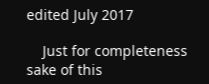edited July 2017

    Just for completeness sake of this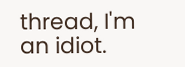thread, I'm an idiot.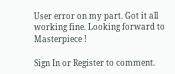User error on my part. Got it all working fine. Looking forward to Masterpiece !

Sign In or Register to comment.